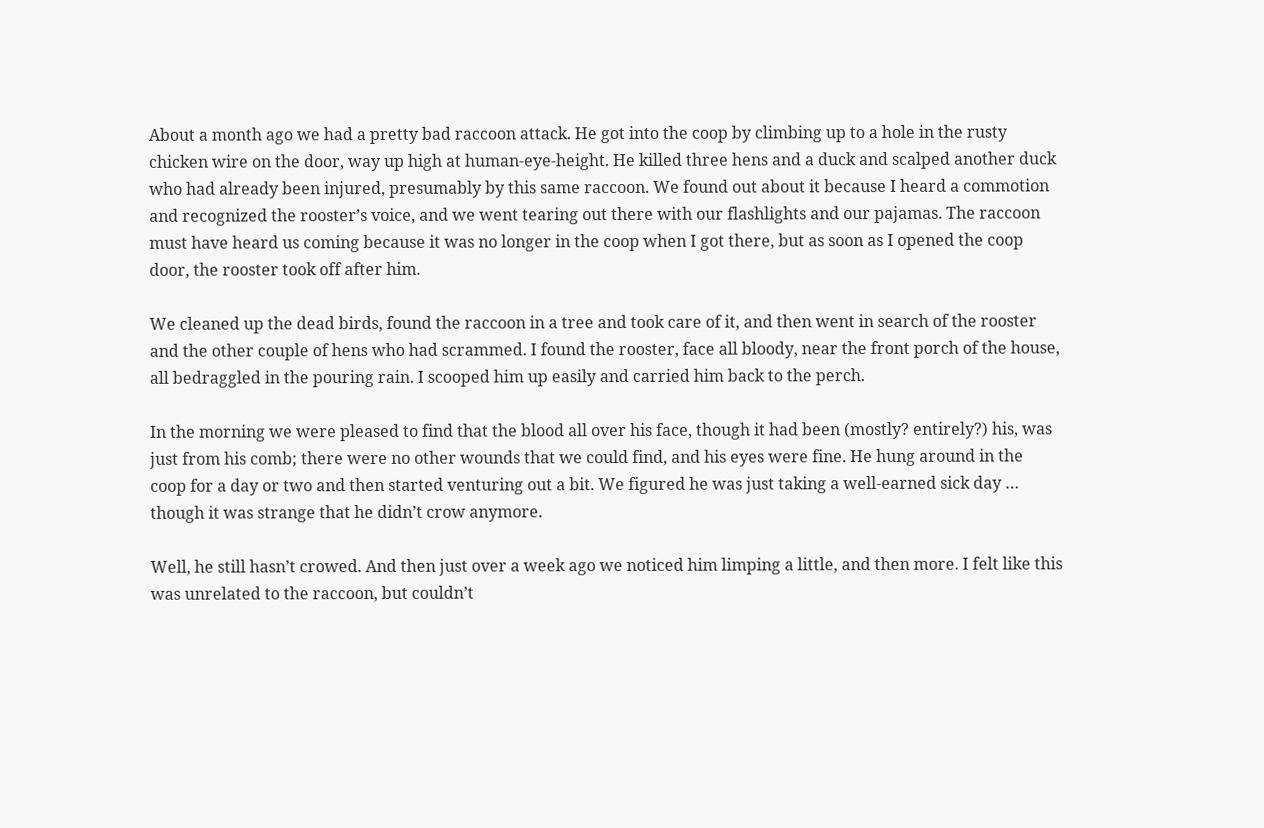About a month ago we had a pretty bad raccoon attack. He got into the coop by climbing up to a hole in the rusty chicken wire on the door, way up high at human-eye-height. He killed three hens and a duck and scalped another duck who had already been injured, presumably by this same raccoon. We found out about it because I heard a commotion and recognized the rooster’s voice, and we went tearing out there with our flashlights and our pajamas. The raccoon must have heard us coming because it was no longer in the coop when I got there, but as soon as I opened the coop door, the rooster took off after him.

We cleaned up the dead birds, found the raccoon in a tree and took care of it, and then went in search of the rooster and the other couple of hens who had scrammed. I found the rooster, face all bloody, near the front porch of the house, all bedraggled in the pouring rain. I scooped him up easily and carried him back to the perch.

In the morning we were pleased to find that the blood all over his face, though it had been (mostly? entirely?) his, was just from his comb; there were no other wounds that we could find, and his eyes were fine. He hung around in the coop for a day or two and then started venturing out a bit. We figured he was just taking a well-earned sick day … though it was strange that he didn’t crow anymore.

Well, he still hasn’t crowed. And then just over a week ago we noticed him limping a little, and then more. I felt like this was unrelated to the raccoon, but couldn’t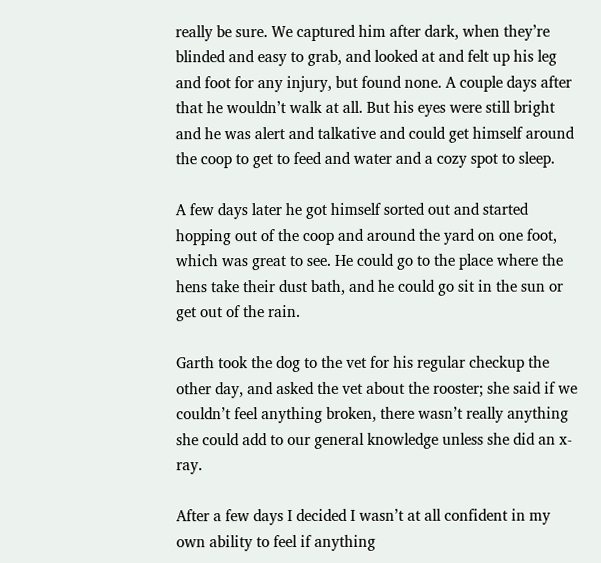really be sure. We captured him after dark, when they’re blinded and easy to grab, and looked at and felt up his leg and foot for any injury, but found none. A couple days after that he wouldn’t walk at all. But his eyes were still bright and he was alert and talkative and could get himself around the coop to get to feed and water and a cozy spot to sleep.

A few days later he got himself sorted out and started hopping out of the coop and around the yard on one foot, which was great to see. He could go to the place where the hens take their dust bath, and he could go sit in the sun or get out of the rain.

Garth took the dog to the vet for his regular checkup the other day, and asked the vet about the rooster; she said if we couldn’t feel anything broken, there wasn’t really anything she could add to our general knowledge unless she did an x-ray.

After a few days I decided I wasn’t at all confident in my own ability to feel if anything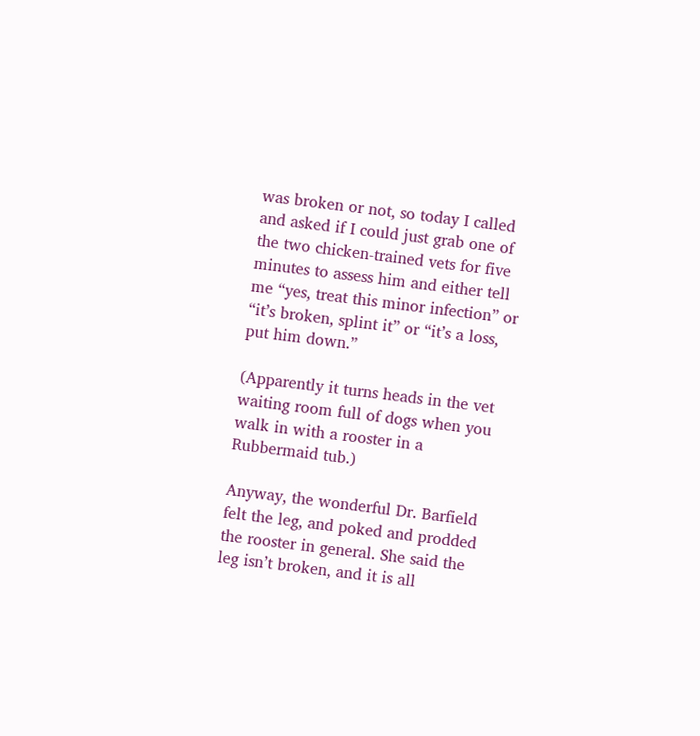was broken or not, so today I called and asked if I could just grab one of the two chicken-trained vets for five minutes to assess him and either tell me “yes, treat this minor infection” or “it’s broken, splint it” or “it’s a loss, put him down.”

(Apparently it turns heads in the vet waiting room full of dogs when you walk in with a rooster in a Rubbermaid tub.)

Anyway, the wonderful Dr. Barfield felt the leg, and poked and prodded the rooster in general. She said the leg isn’t broken, and it is all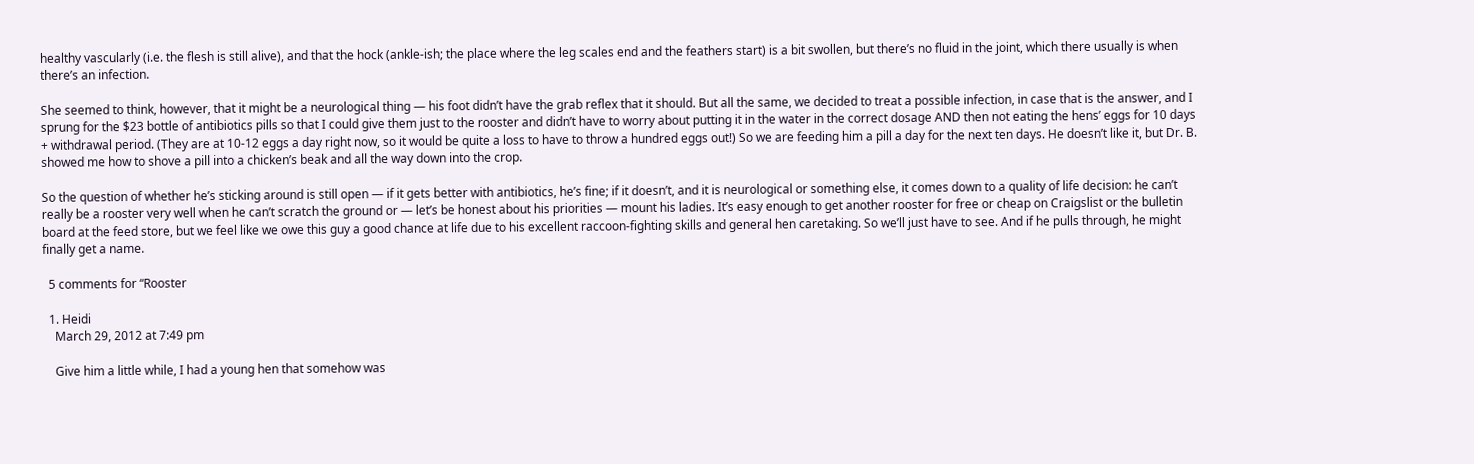healthy vascularly (i.e. the flesh is still alive), and that the hock (ankle-ish; the place where the leg scales end and the feathers start) is a bit swollen, but there’s no fluid in the joint, which there usually is when there’s an infection.

She seemed to think, however, that it might be a neurological thing — his foot didn’t have the grab reflex that it should. But all the same, we decided to treat a possible infection, in case that is the answer, and I sprung for the $23 bottle of antibiotics pills so that I could give them just to the rooster and didn’t have to worry about putting it in the water in the correct dosage AND then not eating the hens’ eggs for 10 days + withdrawal period. (They are at 10-12 eggs a day right now, so it would be quite a loss to have to throw a hundred eggs out!) So we are feeding him a pill a day for the next ten days. He doesn’t like it, but Dr. B. showed me how to shove a pill into a chicken’s beak and all the way down into the crop.

So the question of whether he’s sticking around is still open — if it gets better with antibiotics, he’s fine; if it doesn’t, and it is neurological or something else, it comes down to a quality of life decision: he can’t really be a rooster very well when he can’t scratch the ground or — let’s be honest about his priorities — mount his ladies. It’s easy enough to get another rooster for free or cheap on Craigslist or the bulletin board at the feed store, but we feel like we owe this guy a good chance at life due to his excellent raccoon-fighting skills and general hen caretaking. So we’ll just have to see. And if he pulls through, he might finally get a name.

  5 comments for “Rooster

  1. Heidi
    March 29, 2012 at 7:49 pm

    Give him a little while, I had a young hen that somehow was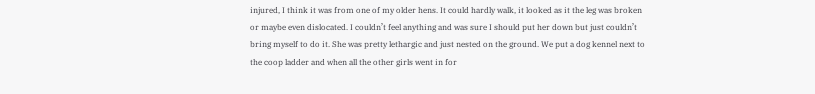injured, I think it was from one of my older hens. It could hardly walk, it looked as it the leg was broken or maybe even dislocated. I couldn’t feel anything and was sure I should put her down but just couldn’t bring myself to do it. She was pretty lethargic and just nested on the ground. We put a dog kennel next to the coop ladder and when all the other girls went in for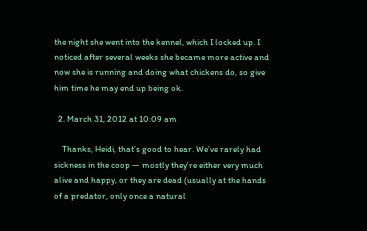the night she went into the kennel, which I locked up. I noticed after several weeks she became more active and now she is running and doing what chickens do, so give him time he may end up being ok.

  2. March 31, 2012 at 10:09 am

    Thanks, Heidi, that’s good to hear. We’ve rarely had sickness in the coop — mostly they’re either very much alive and happy, or they are dead (usually at the hands of a predator, only once a natural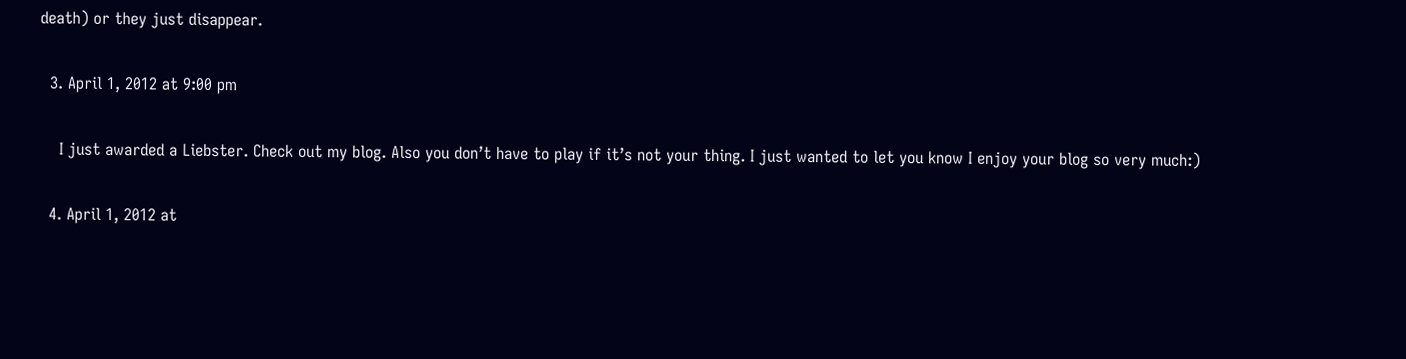death) or they just disappear.

  3. April 1, 2012 at 9:00 pm

    I just awarded a Liebster. Check out my blog. Also you don’t have to play if it’s not your thing. I just wanted to let you know I enjoy your blog so very much:)

  4. April 1, 2012 at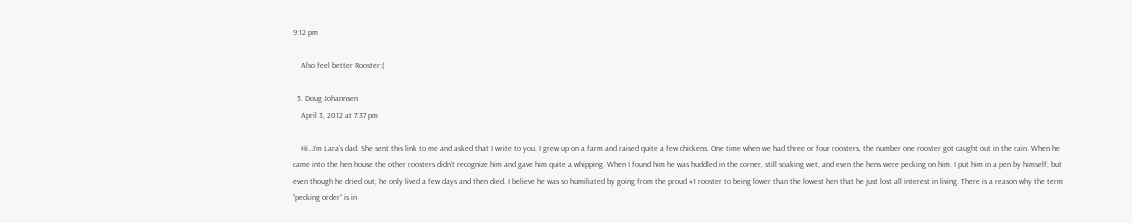9:12 pm

    Also feel better Rooster:(

  5. Doug Johannsen
    April 3, 2012 at 7:37 pm

    Hi…I’m Lara’s dad. She sent this link to me and asked that I write to you. I grew up on a farm and raised quite a few chickens. One time when we had three or four roosters, the number one rooster got caught out in the rain. When he came into the hen house the other roosters didn’t recognize him and gave him quite a whipping. When I found him he was huddled in the corner, still soaking wet, and even the hens were pecking on him. I put him in a pen by himself, but even though he dried out, he only lived a few days and then died. I believe he was so humiliated by going from the proud #1 rooster to being lower than the lowest hen that he just lost all interest in living. There is a reason why the term “pecking order” is in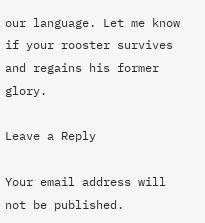our language. Let me know if your rooster survives and regains his former glory.

Leave a Reply

Your email address will not be published.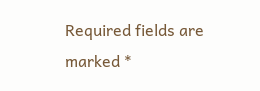Required fields are marked *